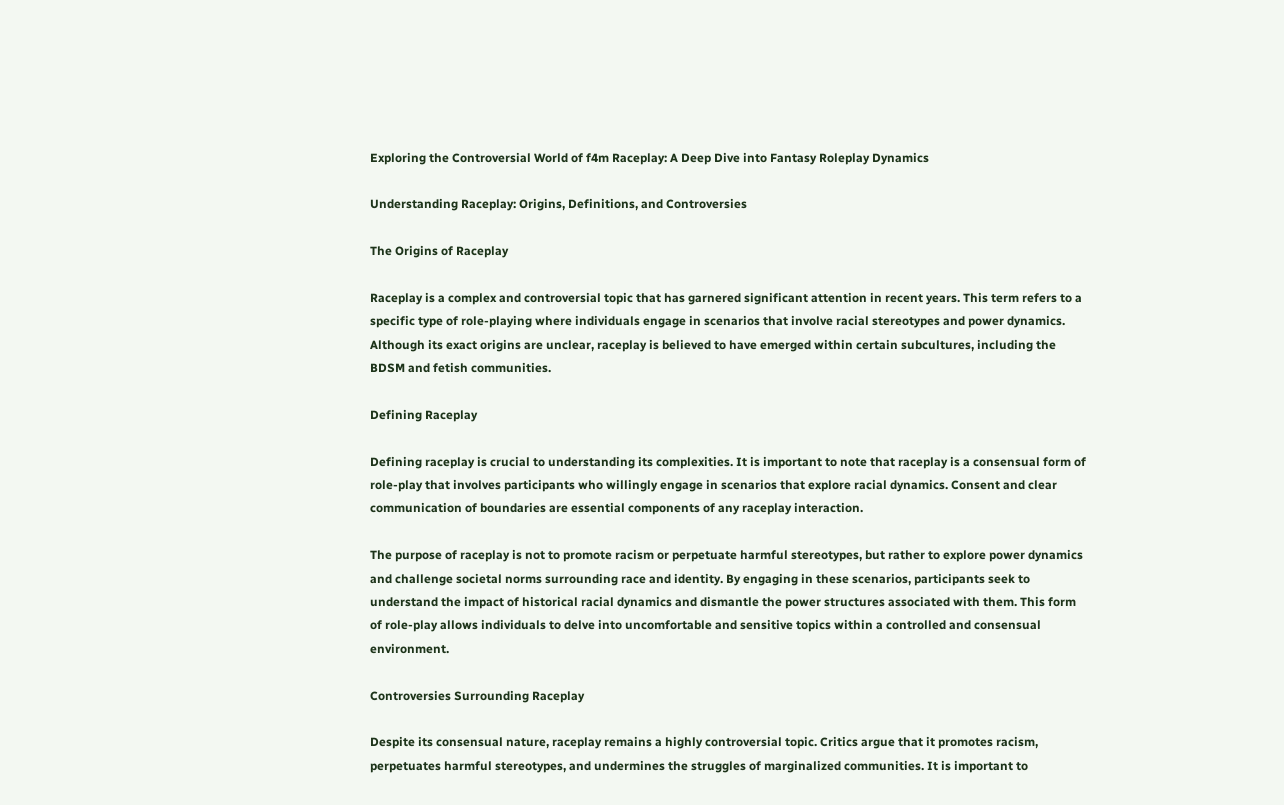Exploring the Controversial World of f4m Raceplay: A Deep Dive into Fantasy Roleplay Dynamics

Understanding Raceplay: Origins, Definitions, and Controversies

The Origins of Raceplay

Raceplay is a complex and controversial topic that has garnered significant attention in recent years. This term refers to a specific type of role-playing where individuals engage in scenarios that involve racial stereotypes and power dynamics. Although its exact origins are unclear, raceplay is believed to have emerged within certain subcultures, including the BDSM and fetish communities.

Defining Raceplay

Defining raceplay is crucial to understanding its complexities. It is important to note that raceplay is a consensual form of role-play that involves participants who willingly engage in scenarios that explore racial dynamics. Consent and clear communication of boundaries are essential components of any raceplay interaction.

The purpose of raceplay is not to promote racism or perpetuate harmful stereotypes, but rather to explore power dynamics and challenge societal norms surrounding race and identity. By engaging in these scenarios, participants seek to understand the impact of historical racial dynamics and dismantle the power structures associated with them. This form of role-play allows individuals to delve into uncomfortable and sensitive topics within a controlled and consensual environment.

Controversies Surrounding Raceplay

Despite its consensual nature, raceplay remains a highly controversial topic. Critics argue that it promotes racism, perpetuates harmful stereotypes, and undermines the struggles of marginalized communities. It is important to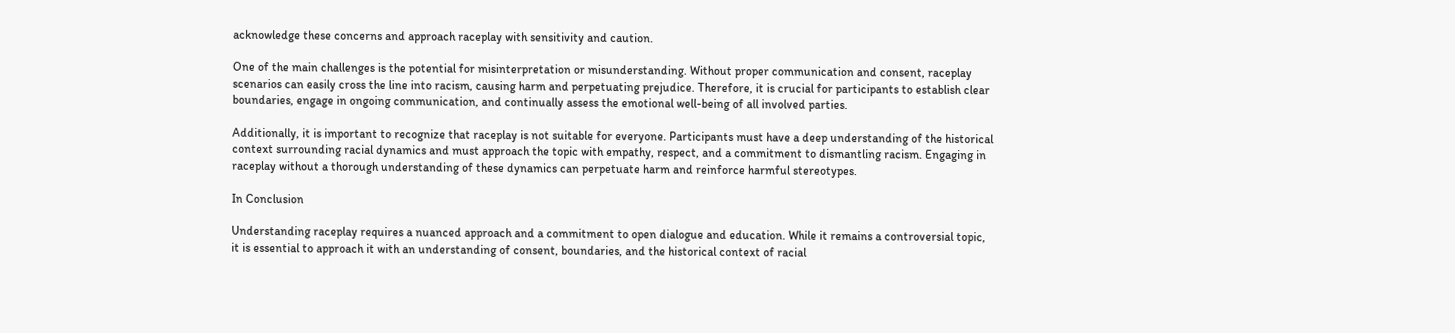acknowledge these concerns and approach raceplay with sensitivity and caution.

One of the main challenges is the potential for misinterpretation or misunderstanding. Without proper communication and consent, raceplay scenarios can easily cross the line into racism, causing harm and perpetuating prejudice. Therefore, it is crucial for participants to establish clear boundaries, engage in ongoing communication, and continually assess the emotional well-being of all involved parties.

Additionally, it is important to recognize that raceplay is not suitable for everyone. Participants must have a deep understanding of the historical context surrounding racial dynamics and must approach the topic with empathy, respect, and a commitment to dismantling racism. Engaging in raceplay without a thorough understanding of these dynamics can perpetuate harm and reinforce harmful stereotypes.

In Conclusion

Understanding raceplay requires a nuanced approach and a commitment to open dialogue and education. While it remains a controversial topic, it is essential to approach it with an understanding of consent, boundaries, and the historical context of racial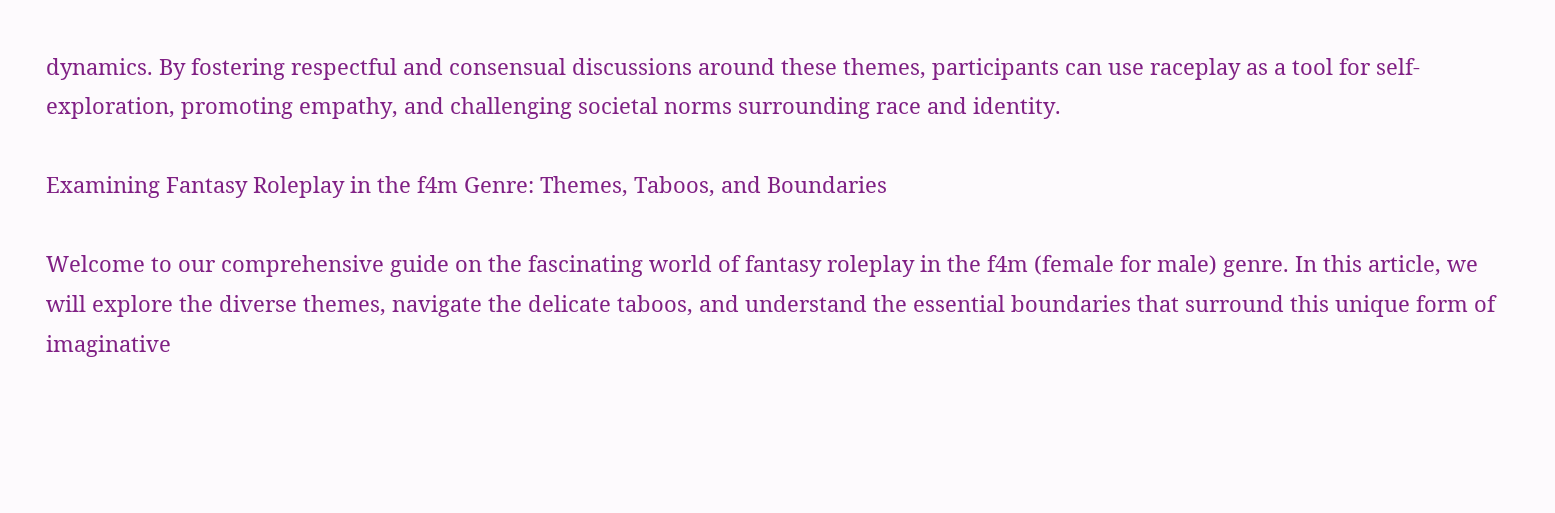dynamics. By fostering respectful and consensual discussions around these themes, participants can use raceplay as a tool for self-exploration, promoting empathy, and challenging societal norms surrounding race and identity.

Examining Fantasy Roleplay in the f4m Genre: Themes, Taboos, and Boundaries

Welcome to our comprehensive guide on the fascinating world of fantasy roleplay in the f4m (female for male) genre. In this article, we will explore the diverse themes, navigate the delicate taboos, and understand the essential boundaries that surround this unique form of imaginative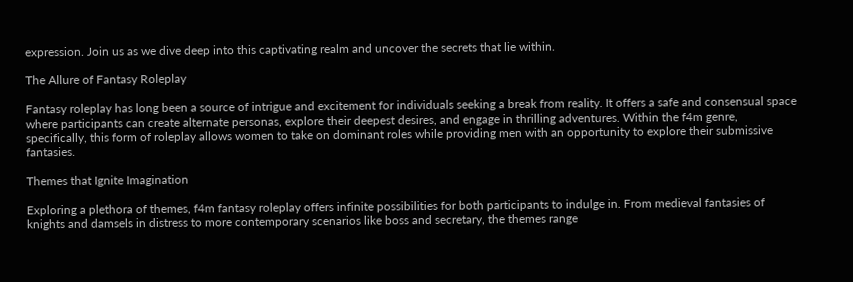expression. Join us as we dive deep into this captivating realm and uncover the secrets that lie within.

The Allure of Fantasy Roleplay

Fantasy roleplay has long been a source of intrigue and excitement for individuals seeking a break from reality. It offers a safe and consensual space where participants can create alternate personas, explore their deepest desires, and engage in thrilling adventures. Within the f4m genre, specifically, this form of roleplay allows women to take on dominant roles while providing men with an opportunity to explore their submissive fantasies.

Themes that Ignite Imagination

Exploring a plethora of themes, f4m fantasy roleplay offers infinite possibilities for both participants to indulge in. From medieval fantasies of knights and damsels in distress to more contemporary scenarios like boss and secretary, the themes range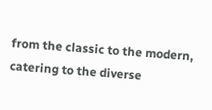from the classic to the modern, catering to the diverse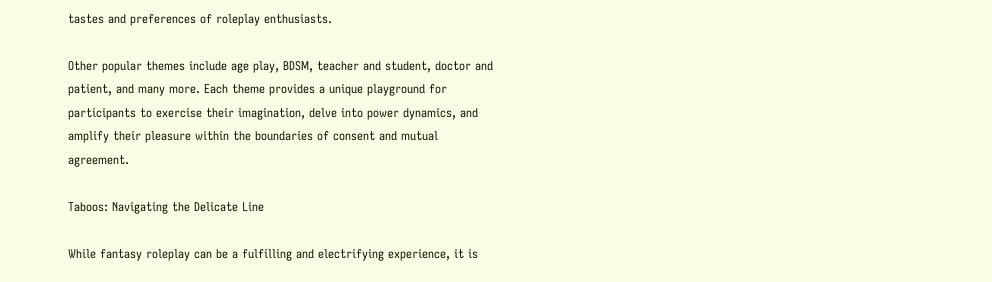tastes and preferences of roleplay enthusiasts.

Other popular themes include age play, BDSM, teacher and student, doctor and patient, and many more. Each theme provides a unique playground for participants to exercise their imagination, delve into power dynamics, and amplify their pleasure within the boundaries of consent and mutual agreement.

Taboos: Navigating the Delicate Line

While fantasy roleplay can be a fulfilling and electrifying experience, it is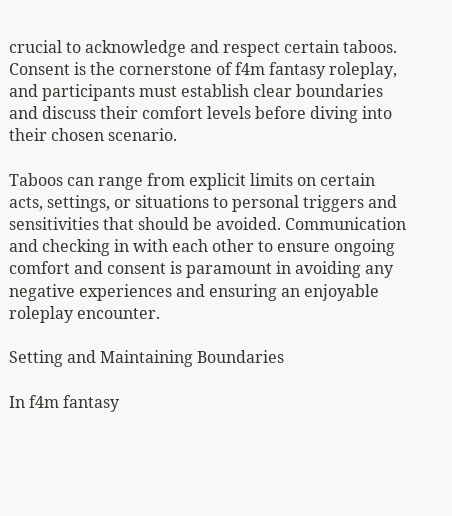crucial to acknowledge and respect certain taboos. Consent is the cornerstone of f4m fantasy roleplay, and participants must establish clear boundaries and discuss their comfort levels before diving into their chosen scenario.

Taboos can range from explicit limits on certain acts, settings, or situations to personal triggers and sensitivities that should be avoided. Communication and checking in with each other to ensure ongoing comfort and consent is paramount in avoiding any negative experiences and ensuring an enjoyable roleplay encounter.

Setting and Maintaining Boundaries

In f4m fantasy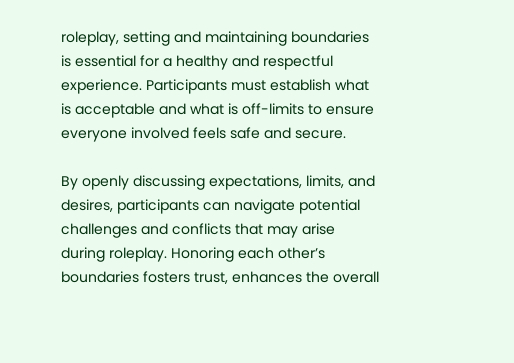roleplay, setting and maintaining boundaries is essential for a healthy and respectful experience. Participants must establish what is acceptable and what is off-limits to ensure everyone involved feels safe and secure.

By openly discussing expectations, limits, and desires, participants can navigate potential challenges and conflicts that may arise during roleplay. Honoring each other’s boundaries fosters trust, enhances the overall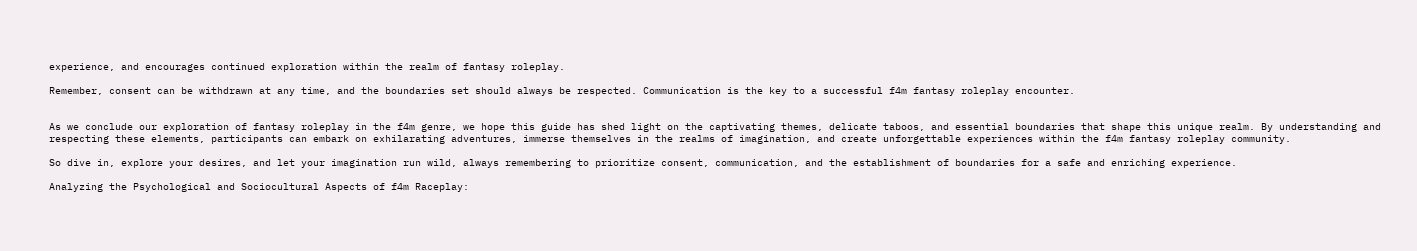experience, and encourages continued exploration within the realm of fantasy roleplay.

Remember, consent can be withdrawn at any time, and the boundaries set should always be respected. Communication is the key to a successful f4m fantasy roleplay encounter.


As we conclude our exploration of fantasy roleplay in the f4m genre, we hope this guide has shed light on the captivating themes, delicate taboos, and essential boundaries that shape this unique realm. By understanding and respecting these elements, participants can embark on exhilarating adventures, immerse themselves in the realms of imagination, and create unforgettable experiences within the f4m fantasy roleplay community.

So dive in, explore your desires, and let your imagination run wild, always remembering to prioritize consent, communication, and the establishment of boundaries for a safe and enriching experience.

Analyzing the Psychological and Sociocultural Aspects of f4m Raceplay: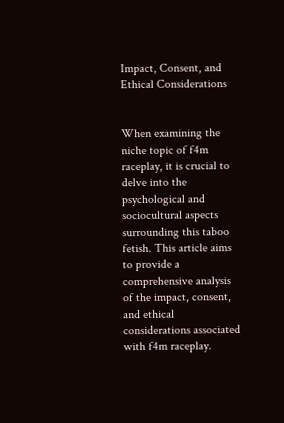Impact, Consent, and Ethical Considerations


When examining the niche topic of f4m raceplay, it is crucial to delve into the psychological and sociocultural aspects surrounding this taboo fetish. This article aims to provide a comprehensive analysis of the impact, consent, and ethical considerations associated with f4m raceplay.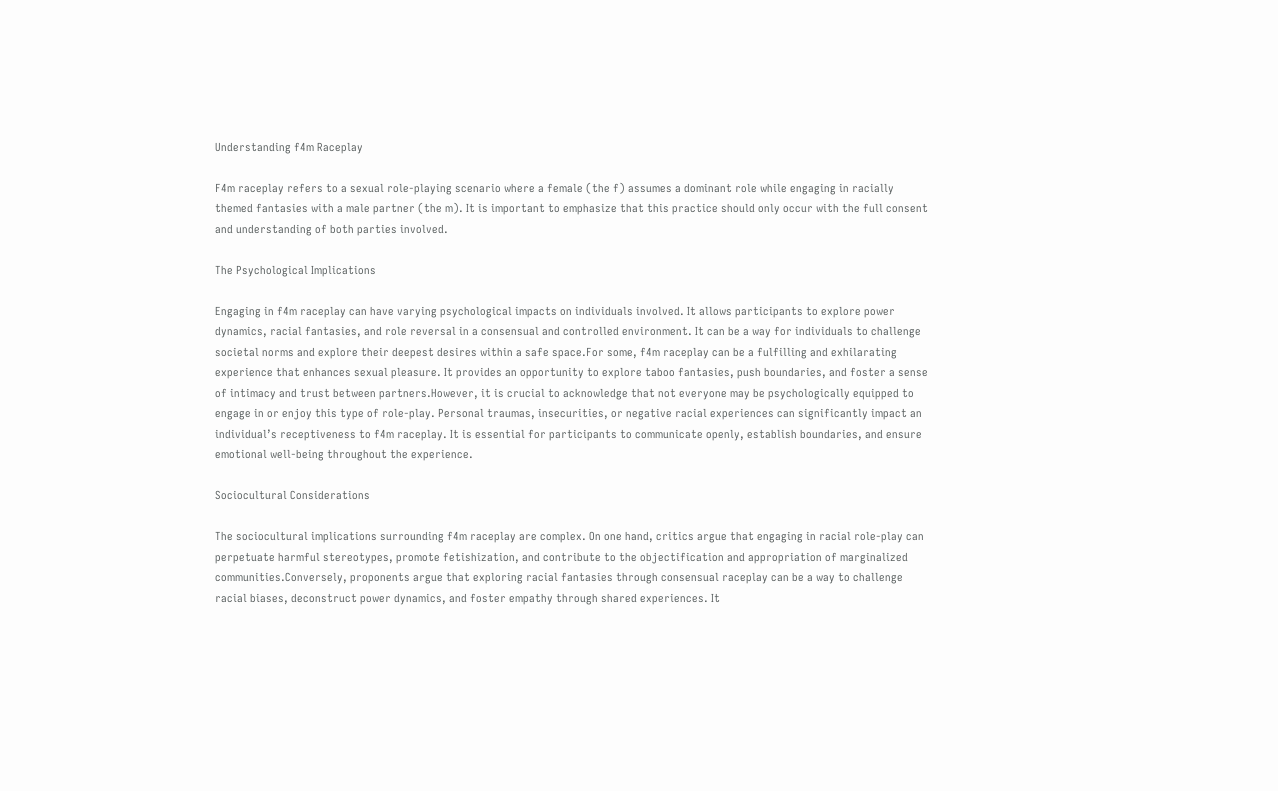Understanding f4m Raceplay

F4m raceplay refers to a sexual role-playing scenario where a female (the f) assumes a dominant role while engaging in racially themed fantasies with a male partner (the m). It is important to emphasize that this practice should only occur with the full consent and understanding of both parties involved.

The Psychological Implications

Engaging in f4m raceplay can have varying psychological impacts on individuals involved. It allows participants to explore power dynamics, racial fantasies, and role reversal in a consensual and controlled environment. It can be a way for individuals to challenge societal norms and explore their deepest desires within a safe space.For some, f4m raceplay can be a fulfilling and exhilarating experience that enhances sexual pleasure. It provides an opportunity to explore taboo fantasies, push boundaries, and foster a sense of intimacy and trust between partners.However, it is crucial to acknowledge that not everyone may be psychologically equipped to engage in or enjoy this type of role-play. Personal traumas, insecurities, or negative racial experiences can significantly impact an individual’s receptiveness to f4m raceplay. It is essential for participants to communicate openly, establish boundaries, and ensure emotional well-being throughout the experience.

Sociocultural Considerations

The sociocultural implications surrounding f4m raceplay are complex. On one hand, critics argue that engaging in racial role-play can perpetuate harmful stereotypes, promote fetishization, and contribute to the objectification and appropriation of marginalized communities.Conversely, proponents argue that exploring racial fantasies through consensual raceplay can be a way to challenge racial biases, deconstruct power dynamics, and foster empathy through shared experiences. It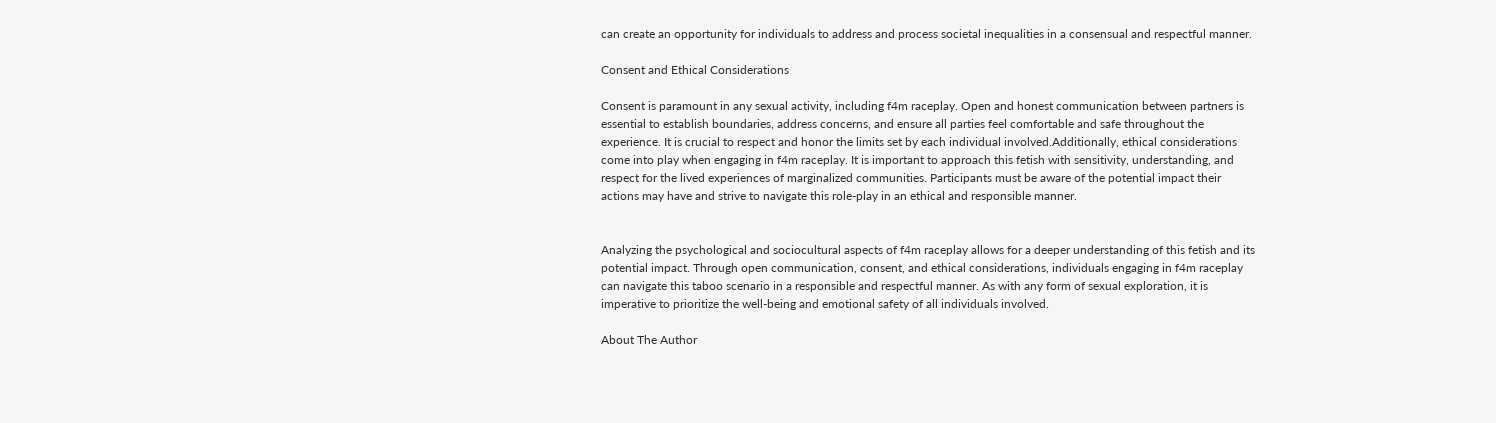can create an opportunity for individuals to address and process societal inequalities in a consensual and respectful manner.

Consent and Ethical Considerations

Consent is paramount in any sexual activity, including f4m raceplay. Open and honest communication between partners is essential to establish boundaries, address concerns, and ensure all parties feel comfortable and safe throughout the experience. It is crucial to respect and honor the limits set by each individual involved.Additionally, ethical considerations come into play when engaging in f4m raceplay. It is important to approach this fetish with sensitivity, understanding, and respect for the lived experiences of marginalized communities. Participants must be aware of the potential impact their actions may have and strive to navigate this role-play in an ethical and responsible manner.


Analyzing the psychological and sociocultural aspects of f4m raceplay allows for a deeper understanding of this fetish and its potential impact. Through open communication, consent, and ethical considerations, individuals engaging in f4m raceplay can navigate this taboo scenario in a responsible and respectful manner. As with any form of sexual exploration, it is imperative to prioritize the well-being and emotional safety of all individuals involved.

About The Author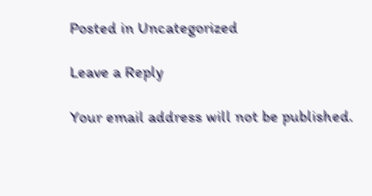Posted in Uncategorized

Leave a Reply

Your email address will not be published.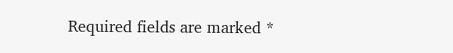Required fields are marked *